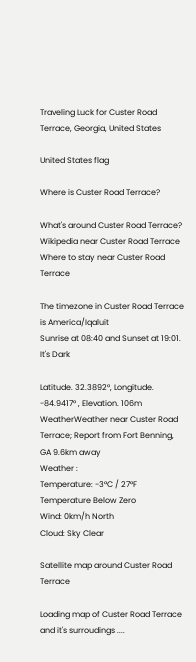Traveling Luck for Custer Road Terrace, Georgia, United States

United States flag

Where is Custer Road Terrace?

What's around Custer Road Terrace?
Wikipedia near Custer Road Terrace
Where to stay near Custer Road Terrace

The timezone in Custer Road Terrace is America/Iqaluit
Sunrise at 08:40 and Sunset at 19:01. It's Dark

Latitude. 32.3892°, Longitude. -84.9417° , Elevation. 106m
WeatherWeather near Custer Road Terrace; Report from Fort Benning, GA 9.6km away
Weather :
Temperature: -3°C / 27°F Temperature Below Zero
Wind: 0km/h North
Cloud: Sky Clear

Satellite map around Custer Road Terrace

Loading map of Custer Road Terrace and it's surroudings ....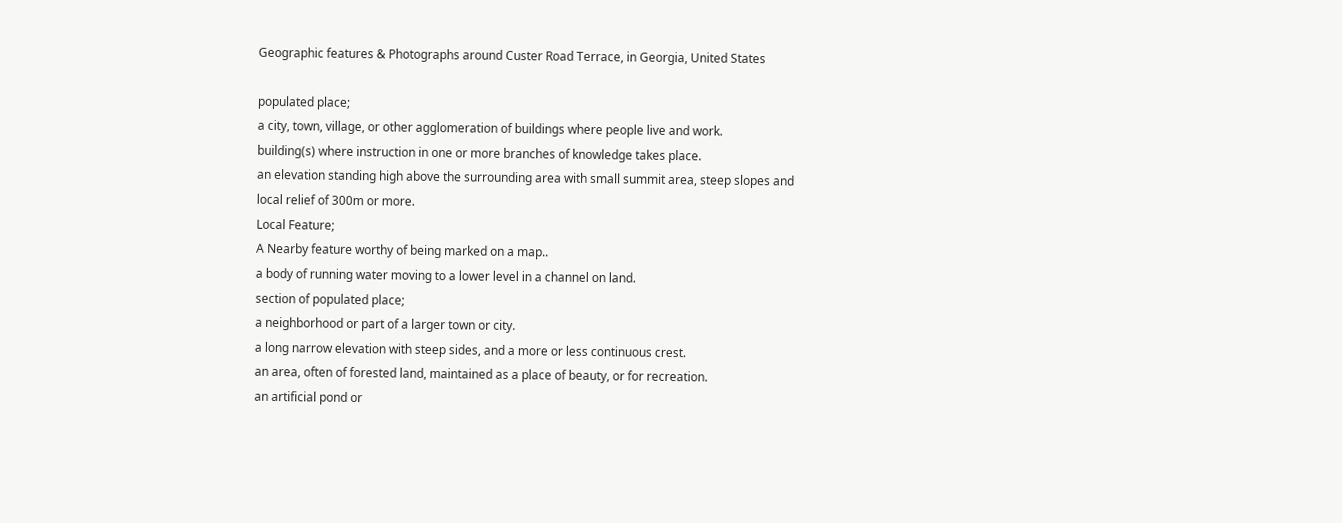Geographic features & Photographs around Custer Road Terrace, in Georgia, United States

populated place;
a city, town, village, or other agglomeration of buildings where people live and work.
building(s) where instruction in one or more branches of knowledge takes place.
an elevation standing high above the surrounding area with small summit area, steep slopes and local relief of 300m or more.
Local Feature;
A Nearby feature worthy of being marked on a map..
a body of running water moving to a lower level in a channel on land.
section of populated place;
a neighborhood or part of a larger town or city.
a long narrow elevation with steep sides, and a more or less continuous crest.
an area, often of forested land, maintained as a place of beauty, or for recreation.
an artificial pond or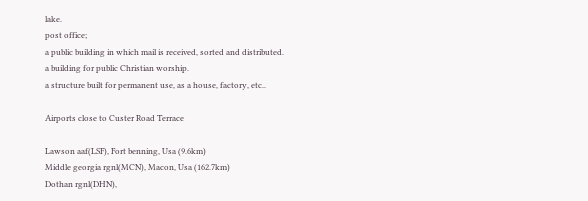lake.
post office;
a public building in which mail is received, sorted and distributed.
a building for public Christian worship.
a structure built for permanent use, as a house, factory, etc..

Airports close to Custer Road Terrace

Lawson aaf(LSF), Fort benning, Usa (9.6km)
Middle georgia rgnl(MCN), Macon, Usa (162.7km)
Dothan rgnl(DHN),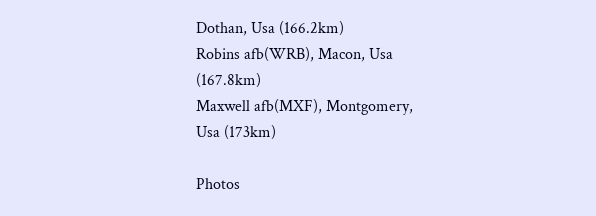Dothan, Usa (166.2km)
Robins afb(WRB), Macon, Usa (167.8km)
Maxwell afb(MXF), Montgomery, Usa (173km)

Photos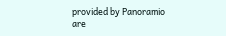provided by Panoramio are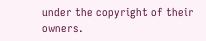under the copyright of their owners.